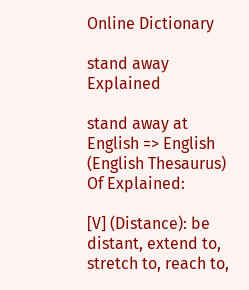Online Dictionary

stand away Explained

stand away at English => English (English Thesaurus) Of Explained:

[V] (Distance): be distant, extend to, stretch to, reach to,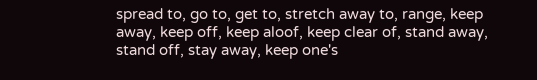spread to, go to, get to, stretch away to, range, keep away, keep off, keep aloof, keep clear of, stand away, stand off, stay away, keep one's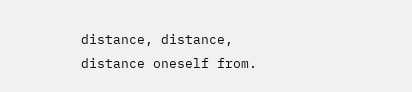distance, distance, distance oneself from.